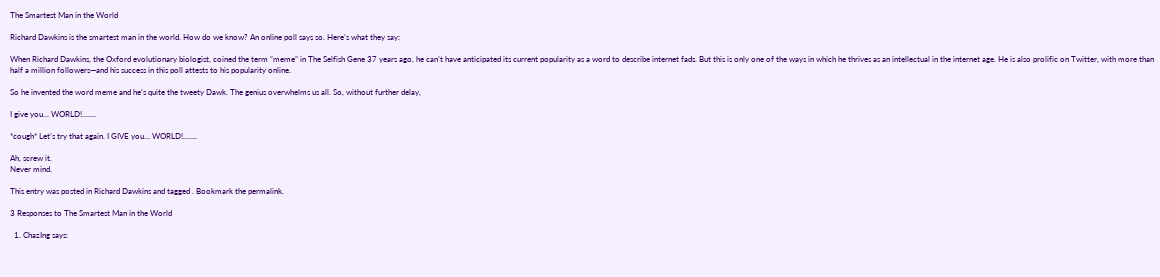The Smartest Man in the World

Richard Dawkins is the smartest man in the world. How do we know? An online poll says so. Here’s what they say:

When Richard Dawkins, the Oxford evolutionary biologist, coined the term “meme” in The Selfish Gene 37 years ago, he can’t have anticipated its current popularity as a word to describe internet fads. But this is only one of the ways in which he thrives as an intellectual in the internet age. He is also prolific on Twitter, with more than half a million followers—and his success in this poll attests to his popularity online.

So he invented the word meme and he’s quite the tweety Dawk. The genius overwhelms us all. So, without further delay,

I give you… WORLD!…….

*cough* Let’s try that again. I GIVE you… WORLD!…….

Ah, screw it.
Never mind.

This entry was posted in Richard Dawkins and tagged . Bookmark the permalink.

3 Responses to The Smartest Man in the World

  1. ChazIng says: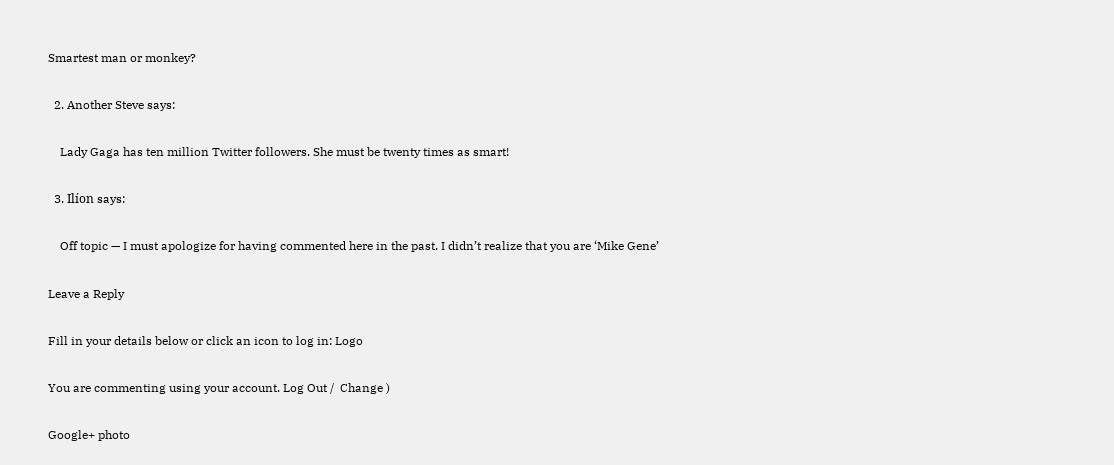Smartest man or monkey?

  2. Another Steve says:

    Lady Gaga has ten million Twitter followers. She must be twenty times as smart!

  3. Ilíon says:

    Off topic — I must apologize for having commented here in the past. I didn’t realize that you are ‘Mike Gene’

Leave a Reply

Fill in your details below or click an icon to log in: Logo

You are commenting using your account. Log Out /  Change )

Google+ photo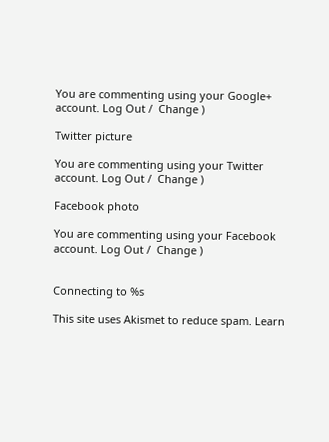You are commenting using your Google+ account. Log Out /  Change )

Twitter picture

You are commenting using your Twitter account. Log Out /  Change )

Facebook photo

You are commenting using your Facebook account. Log Out /  Change )


Connecting to %s

This site uses Akismet to reduce spam. Learn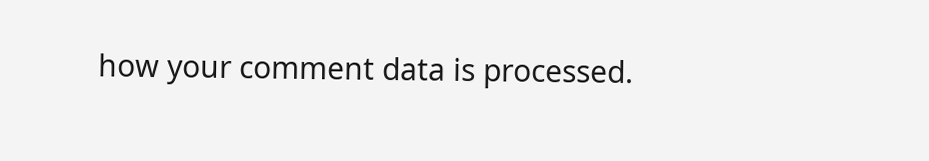how your comment data is processed.